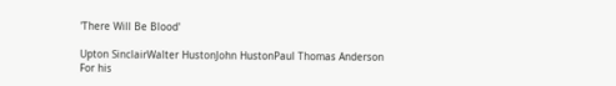'There Will Be Blood'

Upton SinclairWalter HustonJohn HustonPaul Thomas Anderson
For his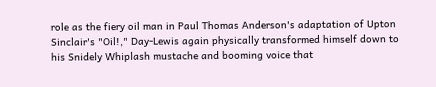role as the fiery oil man in Paul Thomas Anderson's adaptation of Upton Sinclair's "Oil!," Day-Lewis again physically transformed himself down to his Snidely Whiplash mustache and booming voice that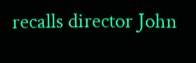recalls director John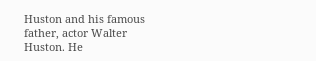Huston and his famous father, actor Walter Huston. He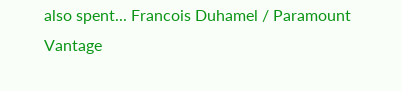also spent... Francois Duhamel / Paramount Vantage